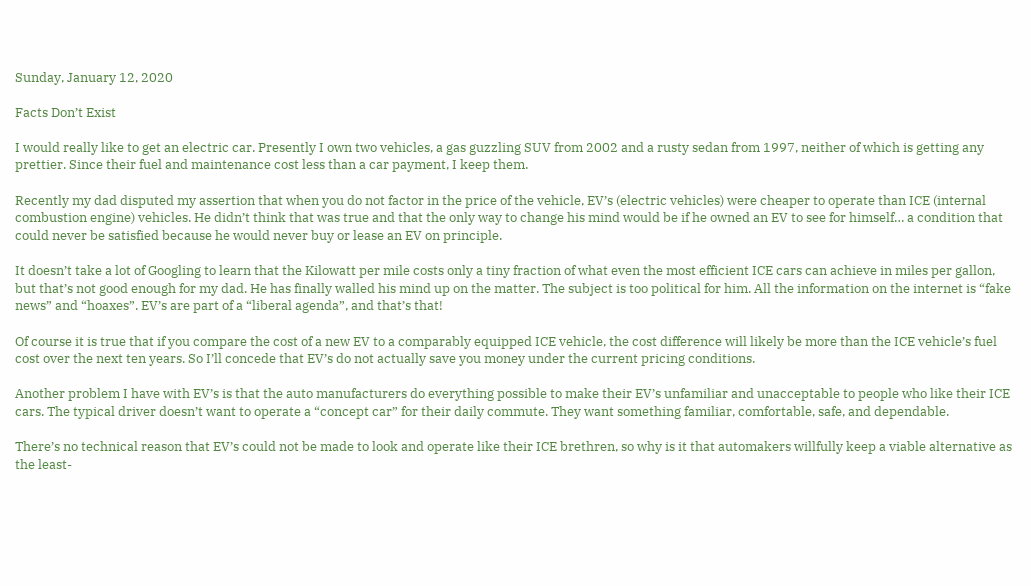Sunday, January 12, 2020

Facts Don’t Exist

I would really like to get an electric car. Presently I own two vehicles, a gas guzzling SUV from 2002 and a rusty sedan from 1997, neither of which is getting any prettier. Since their fuel and maintenance cost less than a car payment, I keep them.

Recently my dad disputed my assertion that when you do not factor in the price of the vehicle, EV’s (electric vehicles) were cheaper to operate than ICE (internal combustion engine) vehicles. He didn’t think that was true and that the only way to change his mind would be if he owned an EV to see for himself… a condition that could never be satisfied because he would never buy or lease an EV on principle.

It doesn’t take a lot of Googling to learn that the Kilowatt per mile costs only a tiny fraction of what even the most efficient ICE cars can achieve in miles per gallon, but that’s not good enough for my dad. He has finally walled his mind up on the matter. The subject is too political for him. All the information on the internet is “fake news” and “hoaxes”. EV’s are part of a “liberal agenda”, and that’s that!

Of course it is true that if you compare the cost of a new EV to a comparably equipped ICE vehicle, the cost difference will likely be more than the ICE vehicle’s fuel cost over the next ten years. So I’ll concede that EV’s do not actually save you money under the current pricing conditions.

Another problem I have with EV’s is that the auto manufacturers do everything possible to make their EV’s unfamiliar and unacceptable to people who like their ICE cars. The typical driver doesn’t want to operate a “concept car” for their daily commute. They want something familiar, comfortable, safe, and dependable.

There’s no technical reason that EV’s could not be made to look and operate like their ICE brethren, so why is it that automakers willfully keep a viable alternative as the least-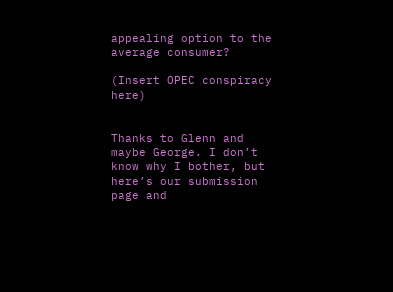appealing option to the average consumer?

(Insert OPEC conspiracy here)


Thanks to Glenn and maybe George. I don’t know why I bother, but here’s our submission page and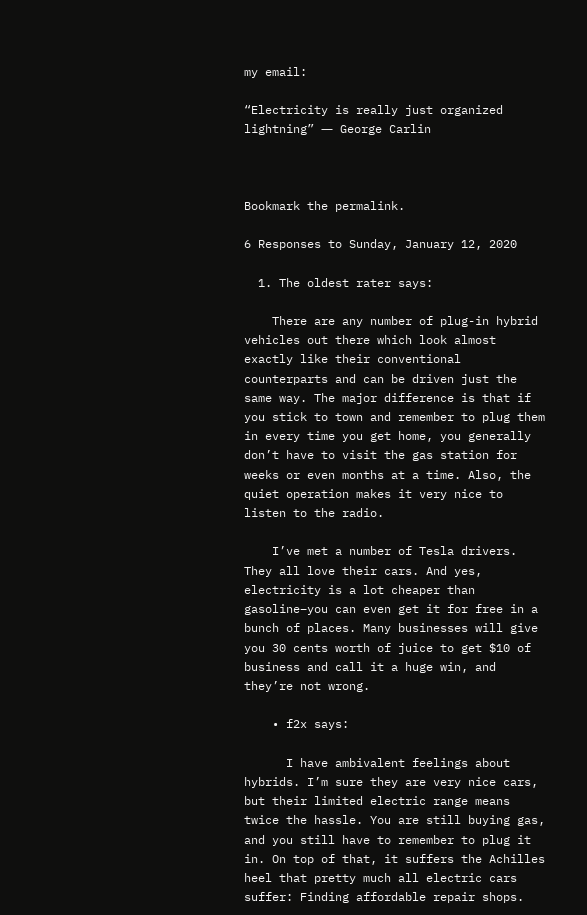my email:

“Electricity is really just organized lightning” ― George Carlin



Bookmark the permalink.

6 Responses to Sunday, January 12, 2020

  1. The oldest rater says:

    There are any number of plug-in hybrid vehicles out there which look almost exactly like their conventional counterparts and can be driven just the same way. The major difference is that if you stick to town and remember to plug them in every time you get home, you generally don’t have to visit the gas station for weeks or even months at a time. Also, the quiet operation makes it very nice to listen to the radio.

    I’ve met a number of Tesla drivers. They all love their cars. And yes, electricity is a lot cheaper than gasoline–you can even get it for free in a bunch of places. Many businesses will give you 30 cents worth of juice to get $10 of business and call it a huge win, and they’re not wrong.

    • f2x says:

      I have ambivalent feelings about hybrids. I’m sure they are very nice cars, but their limited electric range means twice the hassle. You are still buying gas, and you still have to remember to plug it in. On top of that, it suffers the Achilles heel that pretty much all electric cars suffer: Finding affordable repair shops.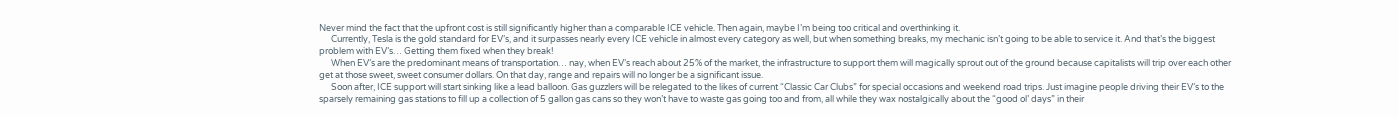Never mind the fact that the upfront cost is still significantly higher than a comparable ICE vehicle. Then again, maybe I’m being too critical and overthinking it.
      Currently, Tesla is the gold standard for EV’s, and it surpasses nearly every ICE vehicle in almost every category as well, but when something breaks, my mechanic isn’t going to be able to service it. And that’s the biggest problem with EV’s… Getting them fixed when they break!
      When EV’s are the predominant means of transportation… nay, when EV’s reach about 25% of the market, the infrastructure to support them will magically sprout out of the ground because capitalists will trip over each other get at those sweet, sweet consumer dollars. On that day, range and repairs will no longer be a significant issue.
      Soon after, ICE support will start sinking like a lead balloon. Gas guzzlers will be relegated to the likes of current “Classic Car Clubs” for special occasions and weekend road trips. Just imagine people driving their EV’s to the sparsely remaining gas stations to fill up a collection of 5 gallon gas cans so they won’t have to waste gas going too and from, all while they wax nostalgically about the “good ol’ days” in their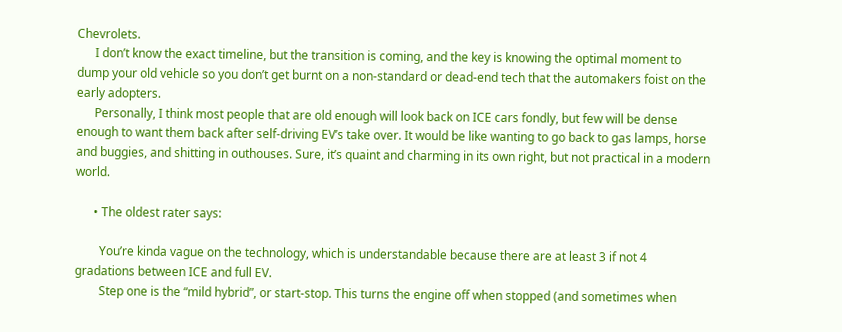Chevrolets.
      I don’t know the exact timeline, but the transition is coming, and the key is knowing the optimal moment to dump your old vehicle so you don’t get burnt on a non-standard or dead-end tech that the automakers foist on the early adopters.
      Personally, I think most people that are old enough will look back on ICE cars fondly, but few will be dense enough to want them back after self-driving EV’s take over. It would be like wanting to go back to gas lamps, horse and buggies, and shitting in outhouses. Sure, it’s quaint and charming in its own right, but not practical in a modern world.

      • The oldest rater says:

        You’re kinda vague on the technology, which is understandable because there are at least 3 if not 4 gradations between ICE and full EV.
        Step one is the “mild hybrid”, or start-stop. This turns the engine off when stopped (and sometimes when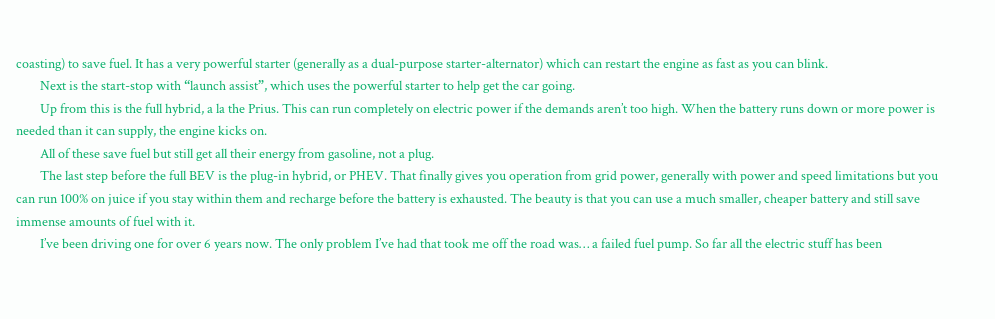coasting) to save fuel. It has a very powerful starter (generally as a dual-purpose starter-alternator) which can restart the engine as fast as you can blink.
        Next is the start-stop with “launch assist”, which uses the powerful starter to help get the car going.
        Up from this is the full hybrid, a la the Prius. This can run completely on electric power if the demands aren’t too high. When the battery runs down or more power is needed than it can supply, the engine kicks on.
        All of these save fuel but still get all their energy from gasoline, not a plug.
        The last step before the full BEV is the plug-in hybrid, or PHEV. That finally gives you operation from grid power, generally with power and speed limitations but you can run 100% on juice if you stay within them and recharge before the battery is exhausted. The beauty is that you can use a much smaller, cheaper battery and still save immense amounts of fuel with it.
        I’ve been driving one for over 6 years now. The only problem I’ve had that took me off the road was… a failed fuel pump. So far all the electric stuff has been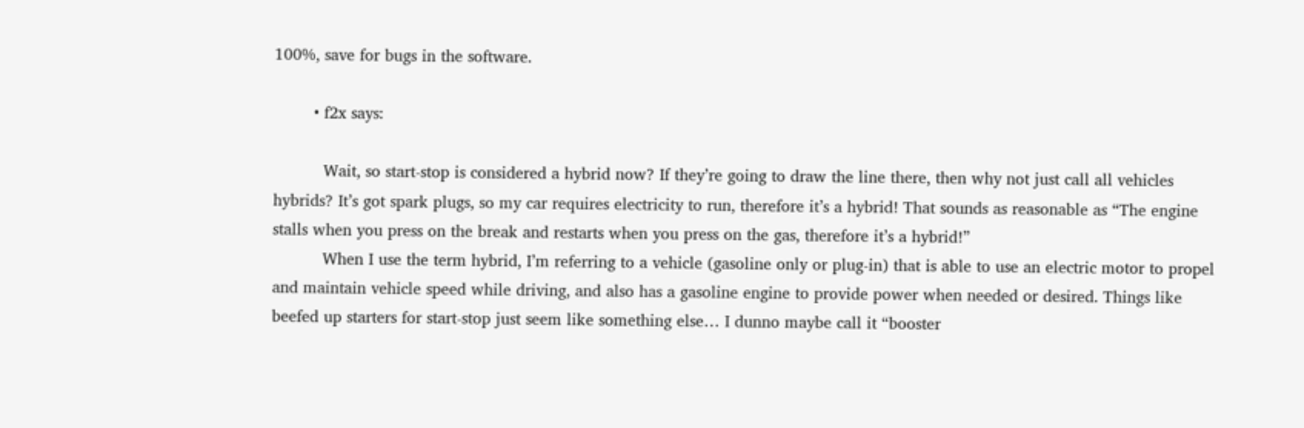100%, save for bugs in the software.

        • f2x says:

          Wait, so start-stop is considered a hybrid now? If they’re going to draw the line there, then why not just call all vehicles hybrids? It’s got spark plugs, so my car requires electricity to run, therefore it’s a hybrid! That sounds as reasonable as “The engine stalls when you press on the break and restarts when you press on the gas, therefore it’s a hybrid!”
          When I use the term hybrid, I’m referring to a vehicle (gasoline only or plug-in) that is able to use an electric motor to propel and maintain vehicle speed while driving, and also has a gasoline engine to provide power when needed or desired. Things like beefed up starters for start-stop just seem like something else… I dunno maybe call it “booster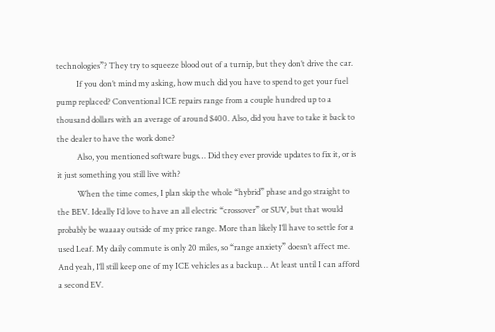technologies”? They try to squeeze blood out of a turnip, but they don’t drive the car.
          If you don’t mind my asking, how much did you have to spend to get your fuel pump replaced? Conventional ICE repairs range from a couple hundred up to a thousand dollars with an average of around $400. Also, did you have to take it back to the dealer to have the work done?
          Also, you mentioned software bugs… Did they ever provide updates to fix it, or is it just something you still live with?
          When the time comes, I plan skip the whole “hybrid” phase and go straight to the BEV. Ideally I’d love to have an all electric “crossover” or SUV, but that would probably be waaaay outside of my price range. More than likely I’ll have to settle for a used Leaf. My daily commute is only 20 miles, so “range anxiety” doesn’t affect me. And yeah, I’ll still keep one of my ICE vehicles as a backup… At least until I can afford a second EV.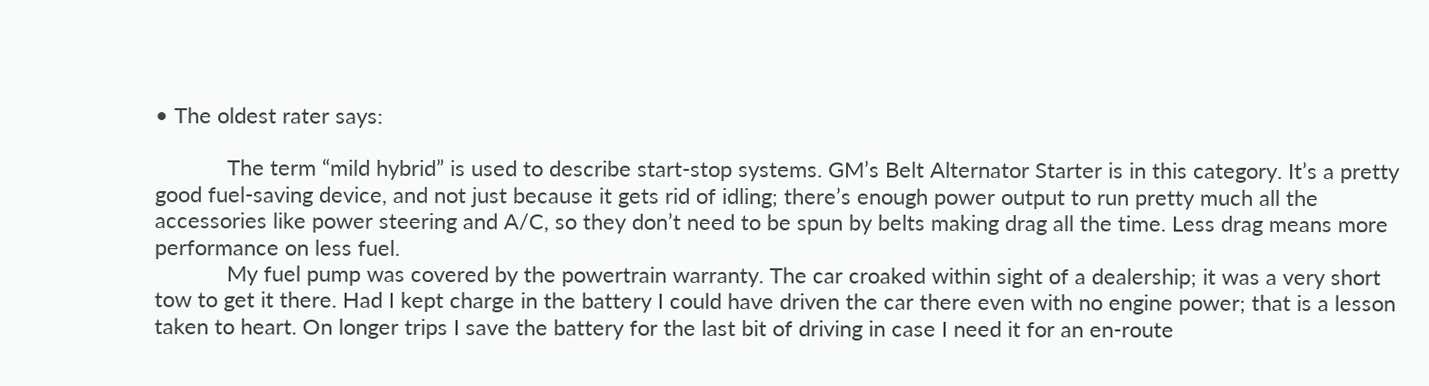• The oldest rater says:

            The term “mild hybrid” is used to describe start-stop systems. GM’s Belt Alternator Starter is in this category. It’s a pretty good fuel-saving device, and not just because it gets rid of idling; there’s enough power output to run pretty much all the accessories like power steering and A/C, so they don’t need to be spun by belts making drag all the time. Less drag means more performance on less fuel.
            My fuel pump was covered by the powertrain warranty. The car croaked within sight of a dealership; it was a very short tow to get it there. Had I kept charge in the battery I could have driven the car there even with no engine power; that is a lesson taken to heart. On longer trips I save the battery for the last bit of driving in case I need it for an en-route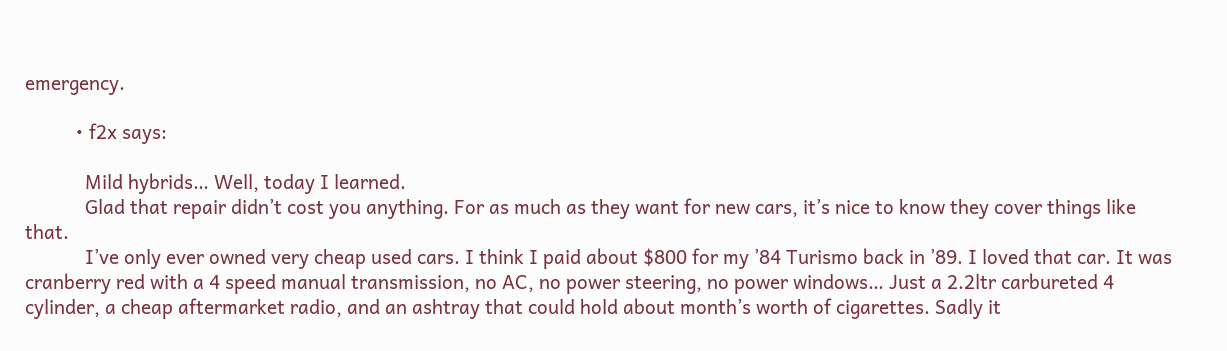emergency.

          • f2x says:

            Mild hybrids… Well, today I learned.
            Glad that repair didn’t cost you anything. For as much as they want for new cars, it’s nice to know they cover things like that.
            I’ve only ever owned very cheap used cars. I think I paid about $800 for my ’84 Turismo back in ’89. I loved that car. It was cranberry red with a 4 speed manual transmission, no AC, no power steering, no power windows… Just a 2.2ltr carbureted 4 cylinder, a cheap aftermarket radio, and an ashtray that could hold about month’s worth of cigarettes. Sadly it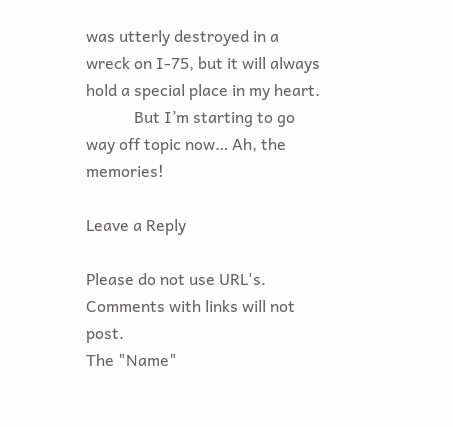was utterly destroyed in a wreck on I-75, but it will always hold a special place in my heart.
            But I’m starting to go way off topic now… Ah, the memories!

Leave a Reply

Please do not use URL's. Comments with links will not post.
The "Name"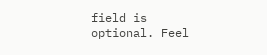field is optional. Feel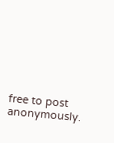free to post anonymously.